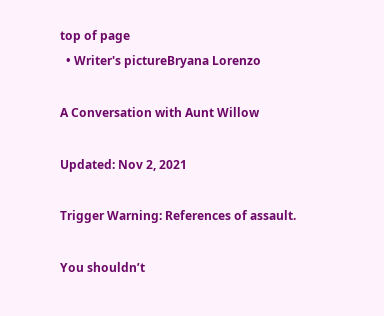top of page
  • Writer's pictureBryana Lorenzo

A Conversation with Aunt Willow

Updated: Nov 2, 2021

Trigger Warning: References of assault.

You shouldn’t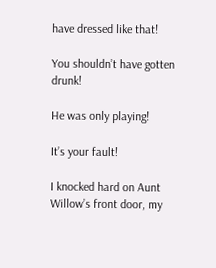have dressed like that!

You shouldn’t have gotten drunk!

He was only playing!

It’s your fault!

I knocked hard on Aunt Willow’s front door, my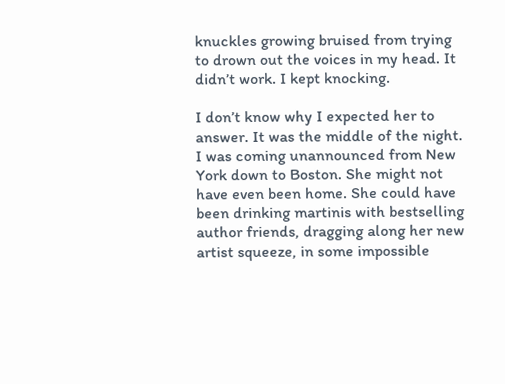knuckles growing bruised from trying to drown out the voices in my head. It didn’t work. I kept knocking.

I don’t know why I expected her to answer. It was the middle of the night. I was coming unannounced from New York down to Boston. She might not have even been home. She could have been drinking martinis with bestselling author friends, dragging along her new artist squeeze, in some impossible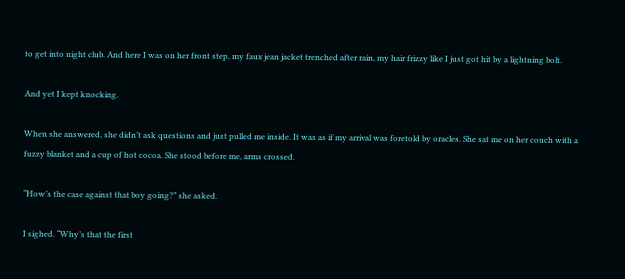to get into night club. And here I was on her front step, my faux jean jacket trenched after rain, my hair frizzy like I just got hit by a lightning bolt.

And yet I kept knocking.

When she answered, she didn’t ask questions and just pulled me inside. It was as if my arrival was foretold by oracles. She sat me on her couch with a fuzzy blanket and a cup of hot cocoa. She stood before me, arms crossed.

“How’s the case against that boy going?” she asked.

I sighed. “Why’s that the first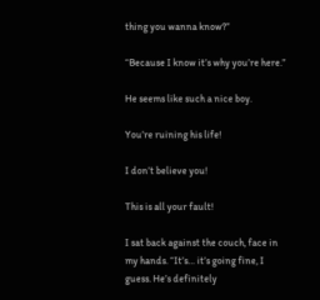thing you wanna know?”

“Because I know it’s why you’re here.”

He seems like such a nice boy.

You’re ruining his life!

I don’t believe you!

This is all your fault!

I sat back against the couch, face in my hands. “It’s… it’s going fine, I guess. He’s definitely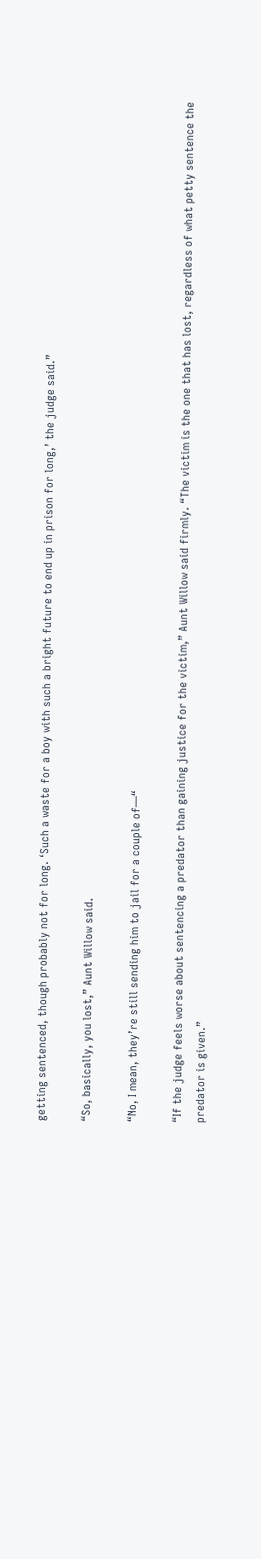getting sentenced, though probably not for long. ‘Such a waste for a boy with such a bright future to end up in prison for long,’ the judge said.”

“So, basically, you lost,” Aunt Willow said.

“No, I mean, they’re still sending him to jail for a couple of—“

“If the judge feels worse about sentencing a predator than gaining justice for the victim,” Aunt Willow said firmly. “The victim is the one that has lost, regardless of what petty sentence the predator is given.”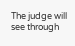The judge will see through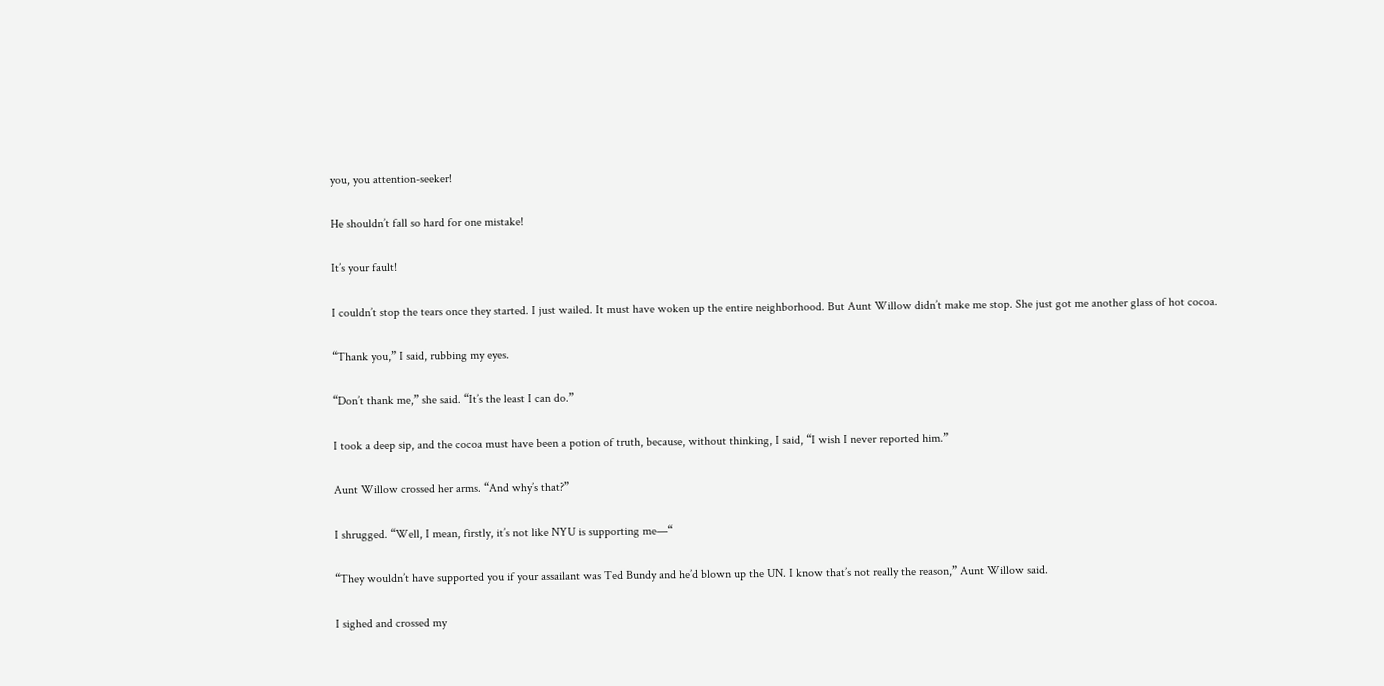you, you attention-seeker!

He shouldn’t fall so hard for one mistake!

It’s your fault!

I couldn’t stop the tears once they started. I just wailed. It must have woken up the entire neighborhood. But Aunt Willow didn’t make me stop. She just got me another glass of hot cocoa.

“Thank you,” I said, rubbing my eyes.

“Don’t thank me,” she said. “It’s the least I can do.”

I took a deep sip, and the cocoa must have been a potion of truth, because, without thinking, I said, “I wish I never reported him.”

Aunt Willow crossed her arms. “And why’s that?”

I shrugged. “Well, I mean, firstly, it’s not like NYU is supporting me—“

“They wouldn’t have supported you if your assailant was Ted Bundy and he’d blown up the UN. I know that’s not really the reason,” Aunt Willow said.

I sighed and crossed my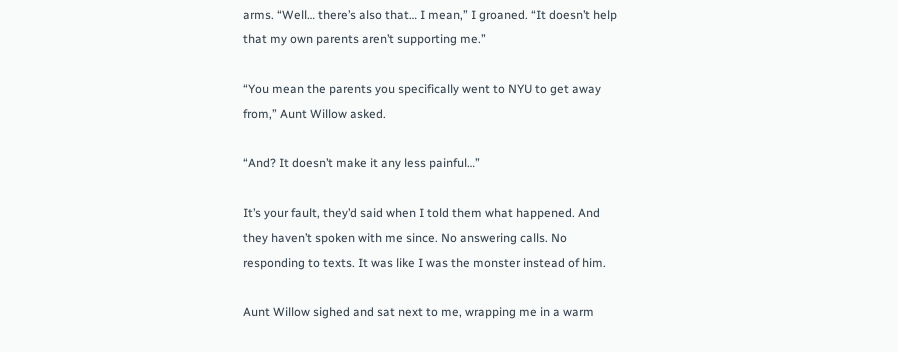arms. “Well… there’s also that… I mean,” I groaned. “It doesn’t help that my own parents aren’t supporting me.”

“You mean the parents you specifically went to NYU to get away from,” Aunt Willow asked.

“And? It doesn’t make it any less painful…”

It’s your fault, they’d said when I told them what happened. And they haven’t spoken with me since. No answering calls. No responding to texts. It was like I was the monster instead of him.

Aunt Willow sighed and sat next to me, wrapping me in a warm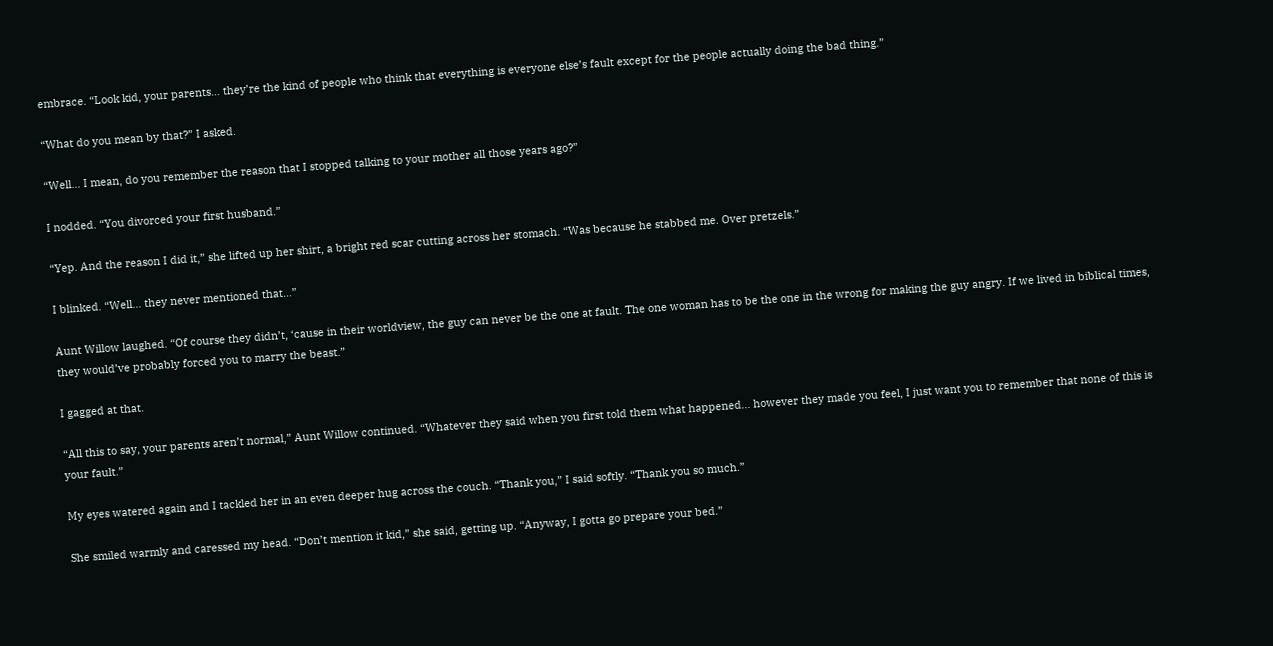embrace. “Look kid, your parents… they’re the kind of people who think that everything is everyone else’s fault except for the people actually doing the bad thing.”

“What do you mean by that?” I asked.

“Well… I mean, do you remember the reason that I stopped talking to your mother all those years ago?”

I nodded. “You divorced your first husband.”

“Yep. And the reason I did it,” she lifted up her shirt, a bright red scar cutting across her stomach. “Was because he stabbed me. Over pretzels.”

I blinked. “Well… they never mentioned that…”

Aunt Willow laughed. “Of course they didn’t, ‘cause in their worldview, the guy can never be the one at fault. The one woman has to be the one in the wrong for making the guy angry. If we lived in biblical times, they would’ve probably forced you to marry the beast.”

I gagged at that.

“All this to say, your parents aren’t normal,” Aunt Willow continued. “Whatever they said when you first told them what happened… however they made you feel, I just want you to remember that none of this is your fault.”

My eyes watered again and I tackled her in an even deeper hug across the couch. “Thank you,” I said softly. “Thank you so much.”

She smiled warmly and caressed my head. “Don’t mention it kid,” she said, getting up. “Anyway, I gotta go prepare your bed.”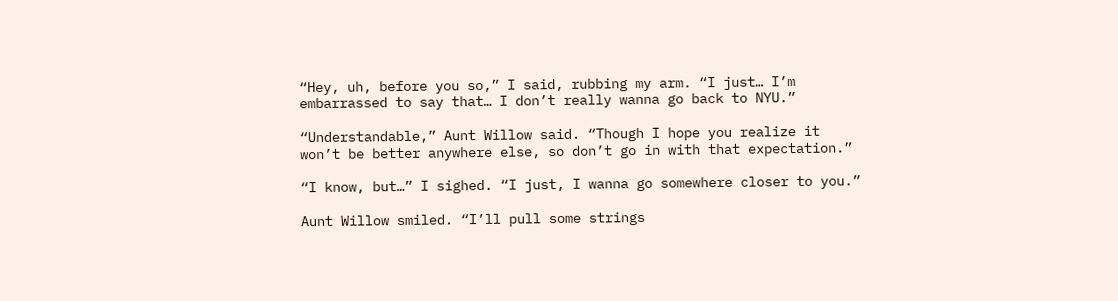“Hey, uh, before you so,” I said, rubbing my arm. “I just… I’m embarrassed to say that… I don’t really wanna go back to NYU.”

“Understandable,” Aunt Willow said. “Though I hope you realize it won’t be better anywhere else, so don’t go in with that expectation.”

“I know, but…” I sighed. “I just, I wanna go somewhere closer to you.”

Aunt Willow smiled. “I’ll pull some strings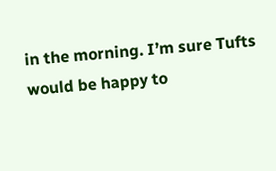in the morning. I’m sure Tufts would be happy to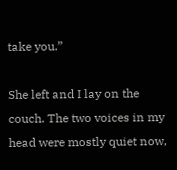take you.”

She left and I lay on the couch. The two voices in my head were mostly quiet now,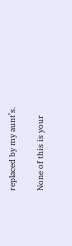replaced by my aunt’s.

None of this is your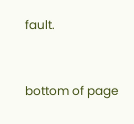fault.


bottom of page